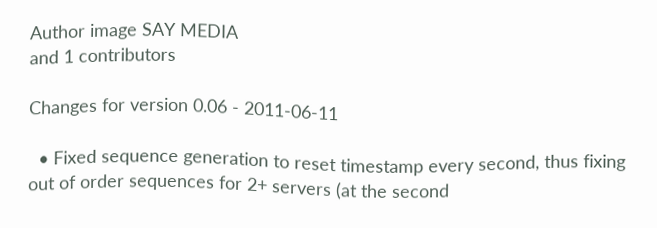Author image SAY MEDIA
and 1 contributors

Changes for version 0.06 - 2011-06-11

  • Fixed sequence generation to reset timestamp every second, thus fixing out of order sequences for 2+ servers (at the second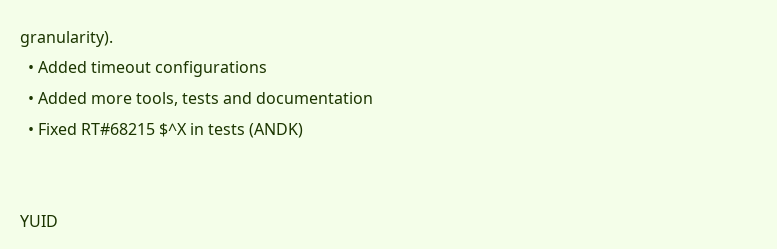granularity).
  • Added timeout configurations
  • Added more tools, tests and documentation
  • Fixed RT#68215 $^X in tests (ANDK)


YUID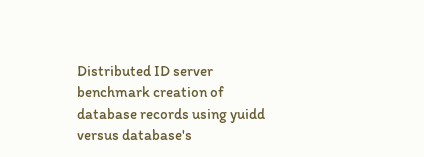Distributed ID server
benchmark creation of database records using yuidd versus database's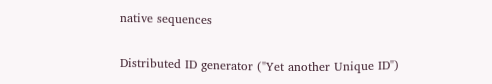native sequences


Distributed ID generator ("Yet another Unique ID")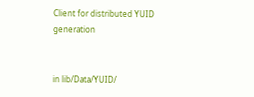Client for distributed YUID generation


in lib/Data/YUID/